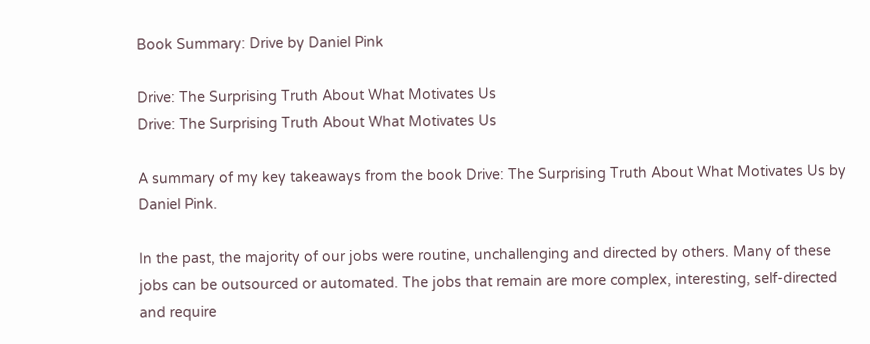Book Summary: Drive by Daniel Pink

Drive: The Surprising Truth About What Motivates Us
Drive: The Surprising Truth About What Motivates Us

A summary of my key takeaways from the book Drive: The Surprising Truth About What Motivates Us by Daniel Pink.

In the past, the majority of our jobs were routine, unchallenging and directed by others. Many of these jobs can be outsourced or automated. The jobs that remain are more complex, interesting, self-directed and require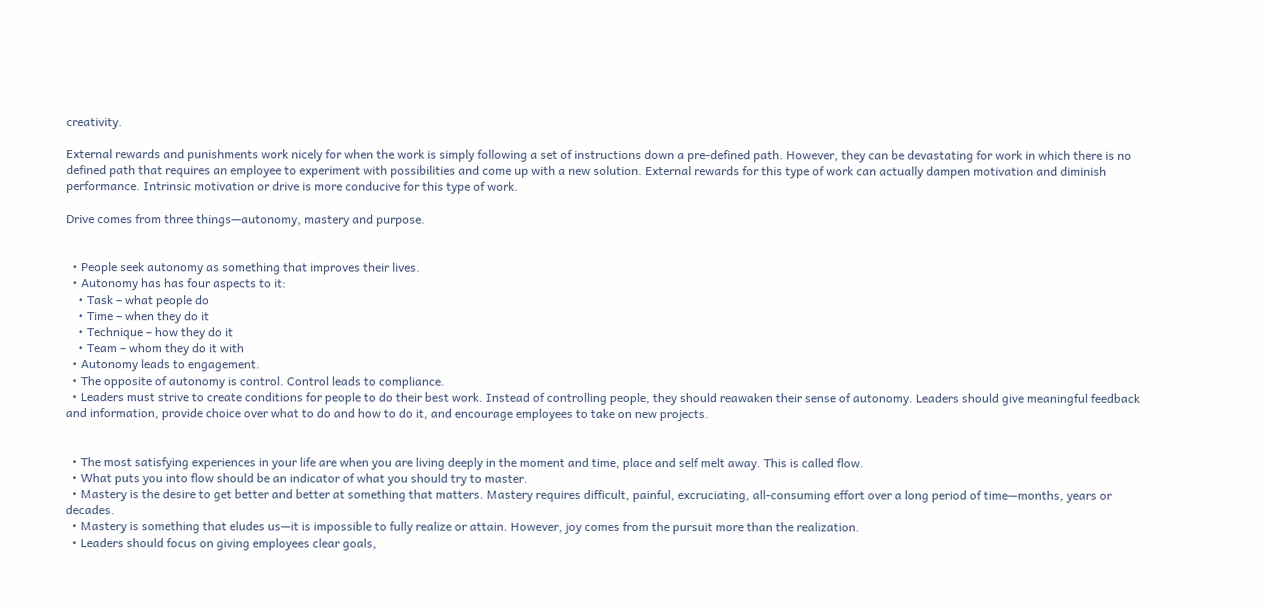creativity.

External rewards and punishments work nicely for when the work is simply following a set of instructions down a pre-defined path. However, they can be devastating for work in which there is no defined path that requires an employee to experiment with possibilities and come up with a new solution. External rewards for this type of work can actually dampen motivation and diminish performance. Intrinsic motivation or drive is more conducive for this type of work.

Drive comes from three things—autonomy, mastery and purpose.


  • People seek autonomy as something that improves their lives.
  • Autonomy has has four aspects to it:
    • Task – what people do
    • Time – when they do it
    • Technique – how they do it
    • Team – whom they do it with
  • Autonomy leads to engagement.
  • The opposite of autonomy is control. Control leads to compliance.
  • Leaders must strive to create conditions for people to do their best work. Instead of controlling people, they should reawaken their sense of autonomy. Leaders should give meaningful feedback and information, provide choice over what to do and how to do it, and encourage employees to take on new projects.


  • The most satisfying experiences in your life are when you are living deeply in the moment and time, place and self melt away. This is called flow.
  • What puts you into flow should be an indicator of what you should try to master.
  • Mastery is the desire to get better and better at something that matters. Mastery requires difficult, painful, excruciating, all-consuming effort over a long period of time—months, years or decades.
  • Mastery is something that eludes us—it is impossible to fully realize or attain. However, joy comes from the pursuit more than the realization.
  • Leaders should focus on giving employees clear goals,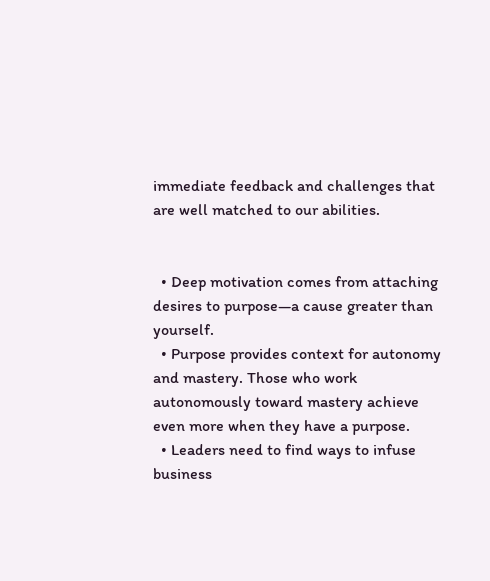immediate feedback and challenges that are well matched to our abilities.


  • Deep motivation comes from attaching desires to purpose—a cause greater than yourself.
  • Purpose provides context for autonomy and mastery. Those who work autonomously toward mastery achieve even more when they have a purpose.
  • Leaders need to find ways to infuse business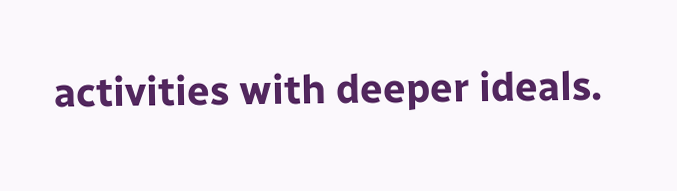activities with deeper ideals.